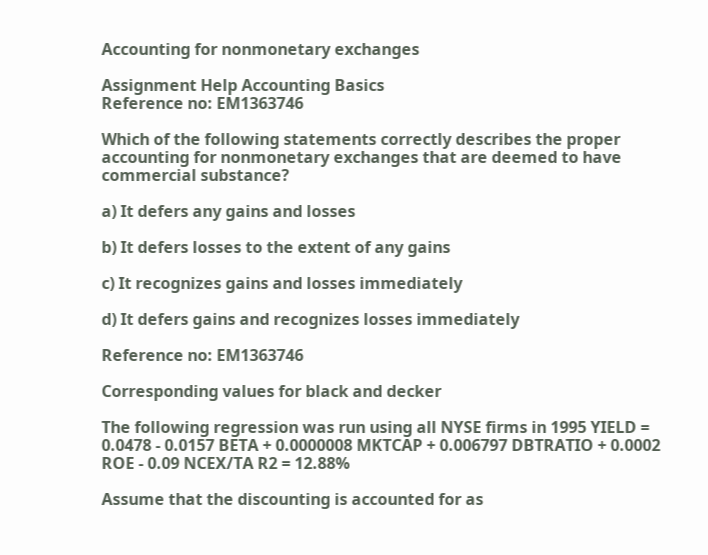Accounting for nonmonetary exchanges

Assignment Help Accounting Basics
Reference no: EM1363746

Which of the following statements correctly describes the proper accounting for nonmonetary exchanges that are deemed to have commercial substance?

a) It defers any gains and losses

b) It defers losses to the extent of any gains

c) It recognizes gains and losses immediately

d) It defers gains and recognizes losses immediately

Reference no: EM1363746

Corresponding values for black and decker

The following regression was run using all NYSE firms in 1995 YIELD = 0.0478 - 0.0157 BETA + 0.0000008 MKTCAP + 0.006797 DBTRATIO + 0.0002 ROE - 0.09 NCEX/TA R2 = 12.88%

Assume that the discounting is accounted for as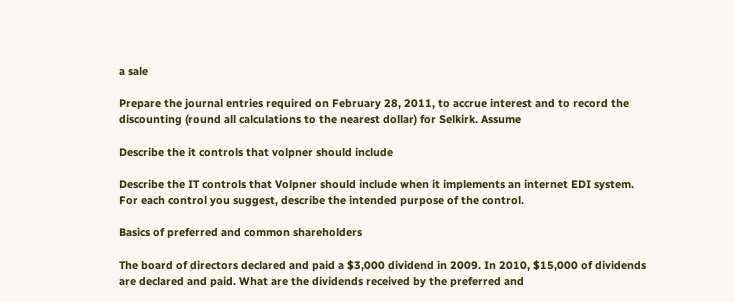a sale

Prepare the journal entries required on February 28, 2011, to accrue interest and to record the discounting (round all calculations to the nearest dollar) for Selkirk. Assume

Describe the it controls that volpner should include

Describe the IT controls that Volpner should include when it implements an internet EDI system. For each control you suggest, describe the intended purpose of the control.

Basics of preferred and common shareholders

The board of directors declared and paid a $3,000 dividend in 2009. In 2010, $15,000 of dividends are declared and paid. What are the dividends received by the preferred and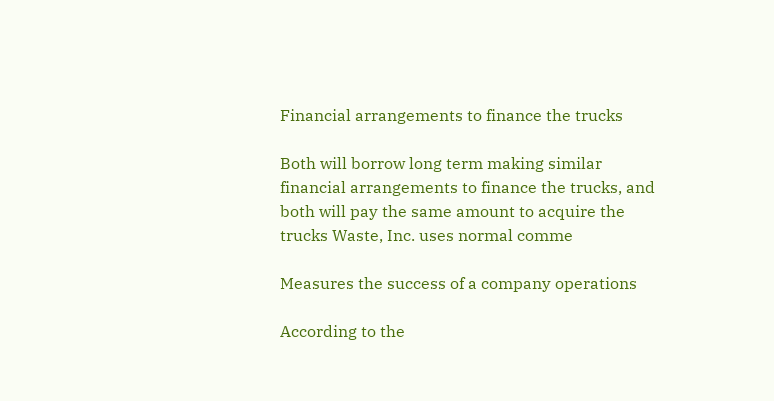Financial arrangements to finance the trucks

Both will borrow long term making similar financial arrangements to finance the trucks, and both will pay the same amount to acquire the trucks Waste, Inc. uses normal comme

Measures the success of a company operations

According to the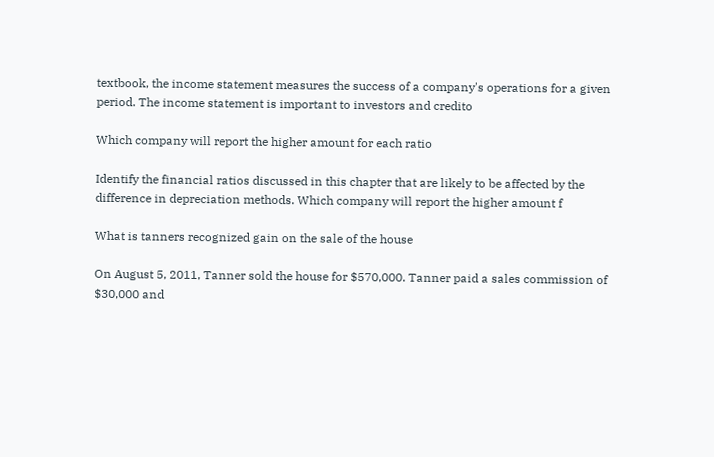textbook, the income statement measures the success of a company's operations for a given period. The income statement is important to investors and credito

Which company will report the higher amount for each ratio

Identify the financial ratios discussed in this chapter that are likely to be affected by the difference in depreciation methods. Which company will report the higher amount f

What is tanners recognized gain on the sale of the house

On August 5, 2011, Tanner sold the house for $570,000. Tanner paid a sales commission of $30,000 and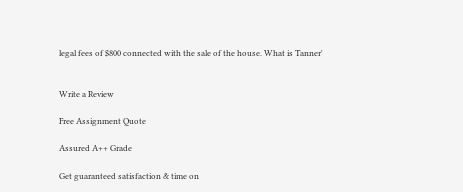legal fees of $800 connected with the sale of the house. What is Tanner'


Write a Review

Free Assignment Quote

Assured A++ Grade

Get guaranteed satisfaction & time on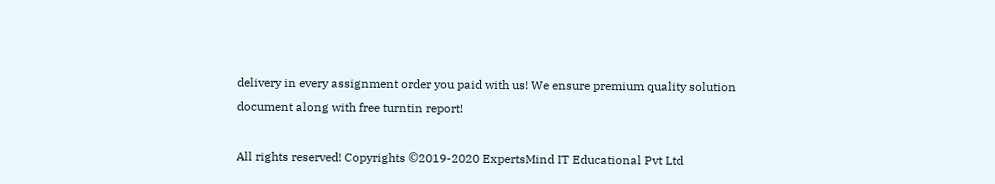delivery in every assignment order you paid with us! We ensure premium quality solution document along with free turntin report!

All rights reserved! Copyrights ©2019-2020 ExpertsMind IT Educational Pvt Ltd